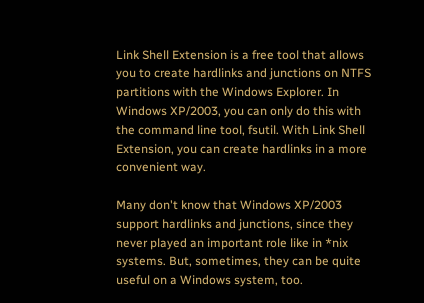Link Shell Extension is a free tool that allows you to create hardlinks and junctions on NTFS partitions with the Windows Explorer. In Windows XP/2003, you can only do this with the command line tool, fsutil. With Link Shell Extension, you can create hardlinks in a more convenient way.

Many don't know that Windows XP/2003 support hardlinks and junctions, since they never played an important role like in *nix systems. But, sometimes, they can be quite useful on a Windows system, too.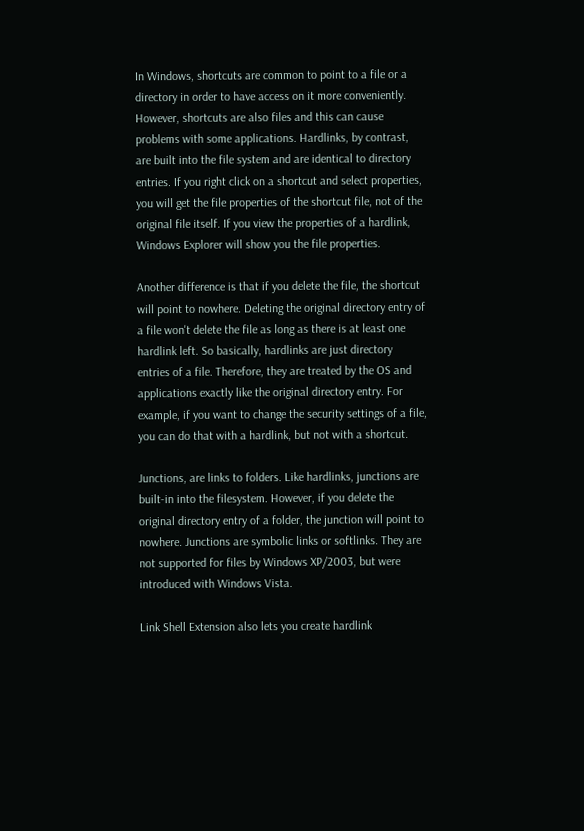In Windows, shortcuts are common to point to a file or a directory in order to have access on it more conveniently. However, shortcuts are also files and this can cause problems with some applications. Hardlinks, by contrast, are built into the file system and are identical to directory entries. If you right click on a shortcut and select properties, you will get the file properties of the shortcut file, not of the original file itself. If you view the properties of a hardlink, Windows Explorer will show you the file properties.

Another difference is that if you delete the file, the shortcut will point to nowhere. Deleting the original directory entry of a file won't delete the file as long as there is at least one hardlink left. So basically, hardlinks are just directory entries of a file. Therefore, they are treated by the OS and applications exactly like the original directory entry. For example, if you want to change the security settings of a file, you can do that with a hardlink, but not with a shortcut.

Junctions, are links to folders. Like hardlinks, junctions are built-in into the filesystem. However, if you delete the original directory entry of a folder, the junction will point to nowhere. Junctions are symbolic links or softlinks. They are not supported for files by Windows XP/2003, but were introduced with Windows Vista.

Link Shell Extension also lets you create hardlink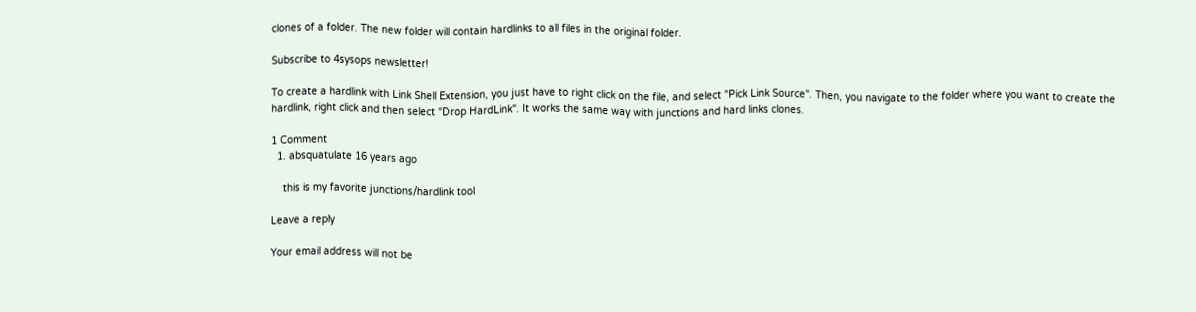clones of a folder. The new folder will contain hardlinks to all files in the original folder.

Subscribe to 4sysops newsletter!

To create a hardlink with Link Shell Extension, you just have to right click on the file, and select "Pick Link Source". Then, you navigate to the folder where you want to create the hardlink, right click and then select "Drop HardLink". It works the same way with junctions and hard links clones.

1 Comment
  1. absquatulate 16 years ago

    this is my favorite junctions/hardlink tool

Leave a reply

Your email address will not be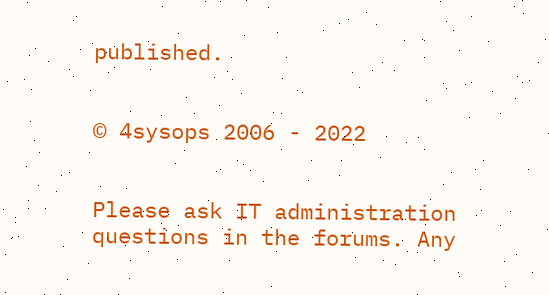published.


© 4sysops 2006 - 2022


Please ask IT administration questions in the forums. Any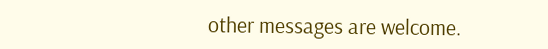other messages are welcome.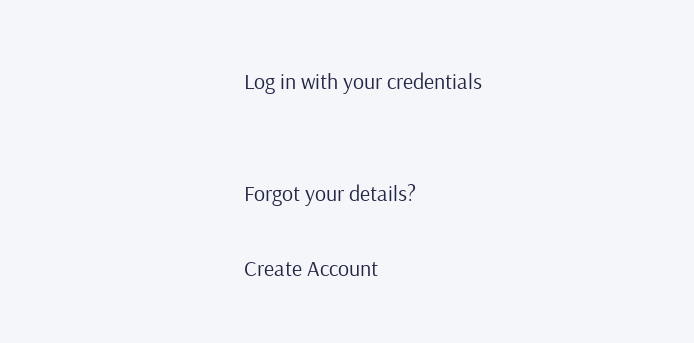Log in with your credentials


Forgot your details?

Create Account